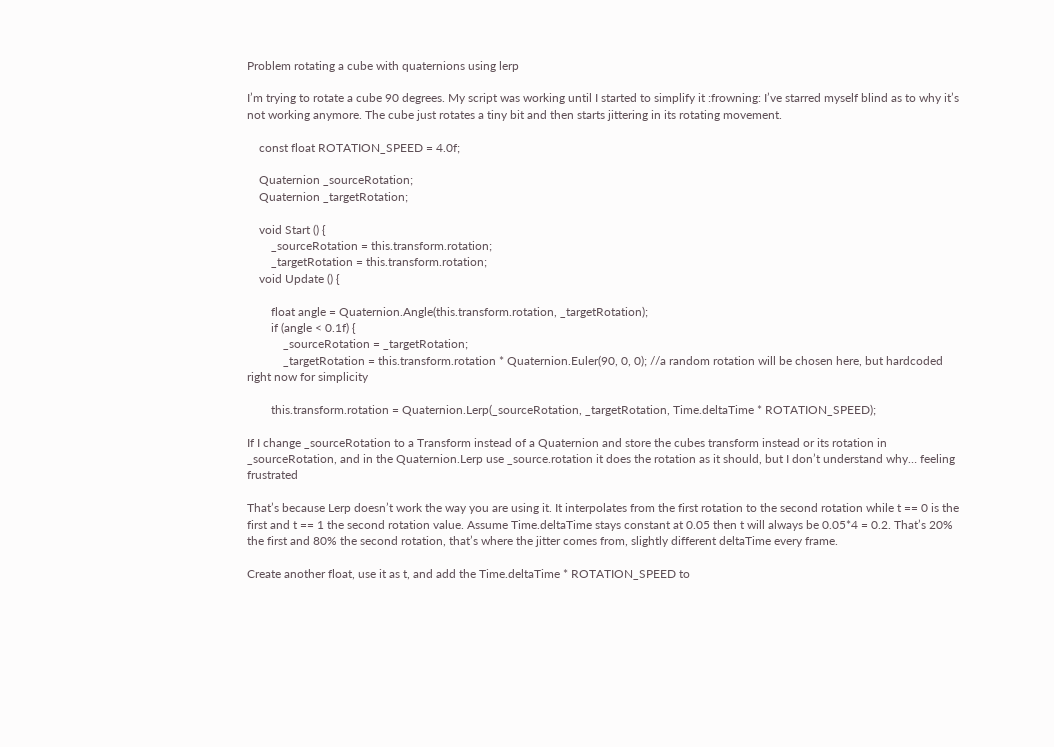Problem rotating a cube with quaternions using lerp

I’m trying to rotate a cube 90 degrees. My script was working until I started to simplify it :frowning: I’ve starred myself blind as to why it’s not working anymore. The cube just rotates a tiny bit and then starts jittering in its rotating movement.

    const float ROTATION_SPEED = 4.0f;

    Quaternion _sourceRotation;
    Quaternion _targetRotation;

    void Start () {
        _sourceRotation = this.transform.rotation;
        _targetRotation = this.transform.rotation;
    void Update () {

        float angle = Quaternion.Angle(this.transform.rotation, _targetRotation);
        if (angle < 0.1f) {
            _sourceRotation = _targetRotation;
            _targetRotation = this.transform.rotation * Quaternion.Euler(90, 0, 0); //a random rotation will be chosen here, but hardcoded right now for simplicity

        this.transform.rotation = Quaternion.Lerp(_sourceRotation, _targetRotation, Time.deltaTime * ROTATION_SPEED);

If I change _sourceRotation to a Transform instead of a Quaternion and store the cubes transform instead or its rotation in _sourceRotation, and in the Quaternion.Lerp use _source.rotation it does the rotation as it should, but I don’t understand why… feeling frustrated

That’s because Lerp doesn’t work the way you are using it. It interpolates from the first rotation to the second rotation while t == 0 is the first and t == 1 the second rotation value. Assume Time.deltaTime stays constant at 0.05 then t will always be 0.05*4 = 0.2. That’s 20% the first and 80% the second rotation, that’s where the jitter comes from, slightly different deltaTime every frame.

Create another float, use it as t, and add the Time.deltaTime * ROTATION_SPEED to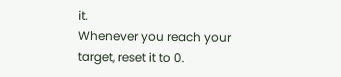it.
Whenever you reach your target, reset it to 0.